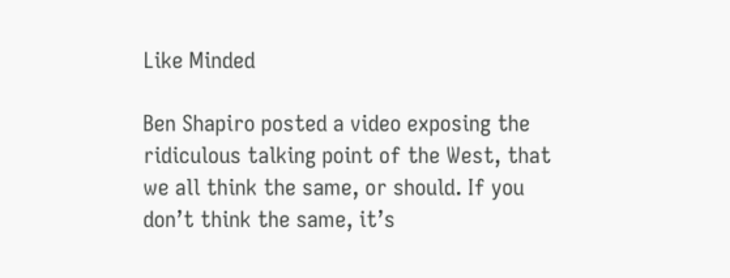Like Minded

Ben Shapiro posted a video exposing the ridiculous talking point of the West, that we all think the same, or should. If you don’t think the same, it’s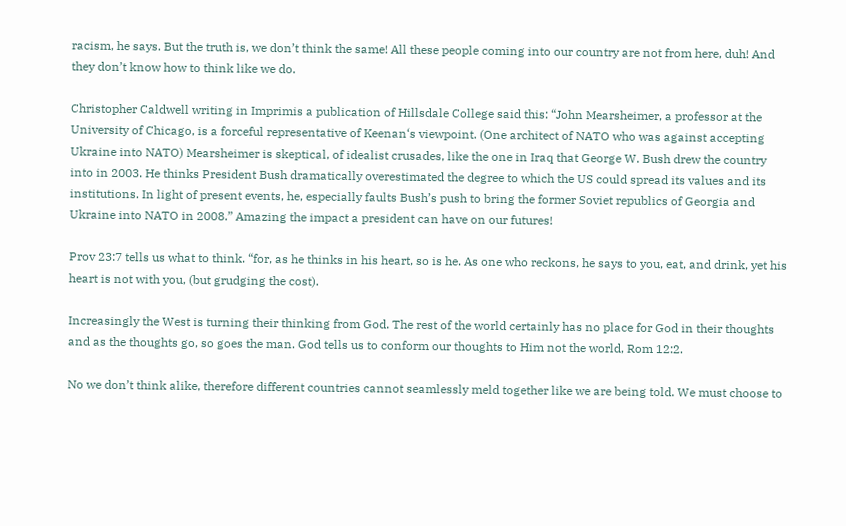racism, he says. But the truth is, we don’t think the same! All these people coming into our country are not from here, duh! And they don’t know how to think like we do.

Christopher Caldwell writing in Imprimis a publication of Hillsdale College said this: “John Mearsheimer, a professor at the University of Chicago, is a forceful representative of Keenan‘s viewpoint. (One architect of NATO who was against accepting Ukraine into NATO) Mearsheimer is skeptical, of idealist crusades, like the one in Iraq that George W. Bush drew the country into in 2003. He thinks President Bush dramatically overestimated the degree to which the US could spread its values and its institutions. In light of present events, he, especially faults Bush’s push to bring the former Soviet republics of Georgia and Ukraine into NATO in 2008.” Amazing the impact a president can have on our futures!

Prov 23:7 tells us what to think. “for, as he thinks in his heart, so is he. As one who reckons, he says to you, eat, and drink, yet his heart is not with you, (but grudging the cost).

Increasingly the West is turning their thinking from God. The rest of the world certainly has no place for God in their thoughts and as the thoughts go, so goes the man. God tells us to conform our thoughts to Him not the world, Rom 12:2.

No we don’t think alike, therefore different countries cannot seamlessly meld together like we are being told. We must choose to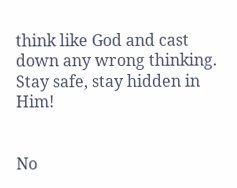think like God and cast down any wrong thinking. Stay safe, stay hidden in Him!


No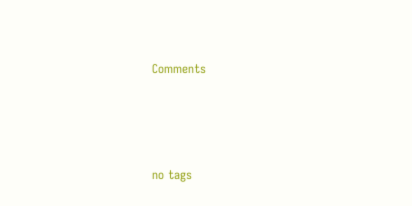Comments






no tags